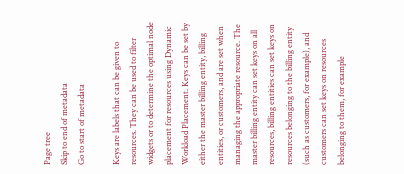Page tree
Skip to end of metadata
Go to start of metadata

Keys are labels that can be given to resources. They can be used to filter widgets or to determine the optimal node placement for resources using Dynamic Workload Placement. Keys can be set by either the master billing entity, billing entities, or customers, and are set when managing the appropriate resource. The master billing entity can set keys on all resources, billing entities can set keys on resources belonging to the billing entity (such as customers, for example), and customers can set keys on resources belonging to them, for example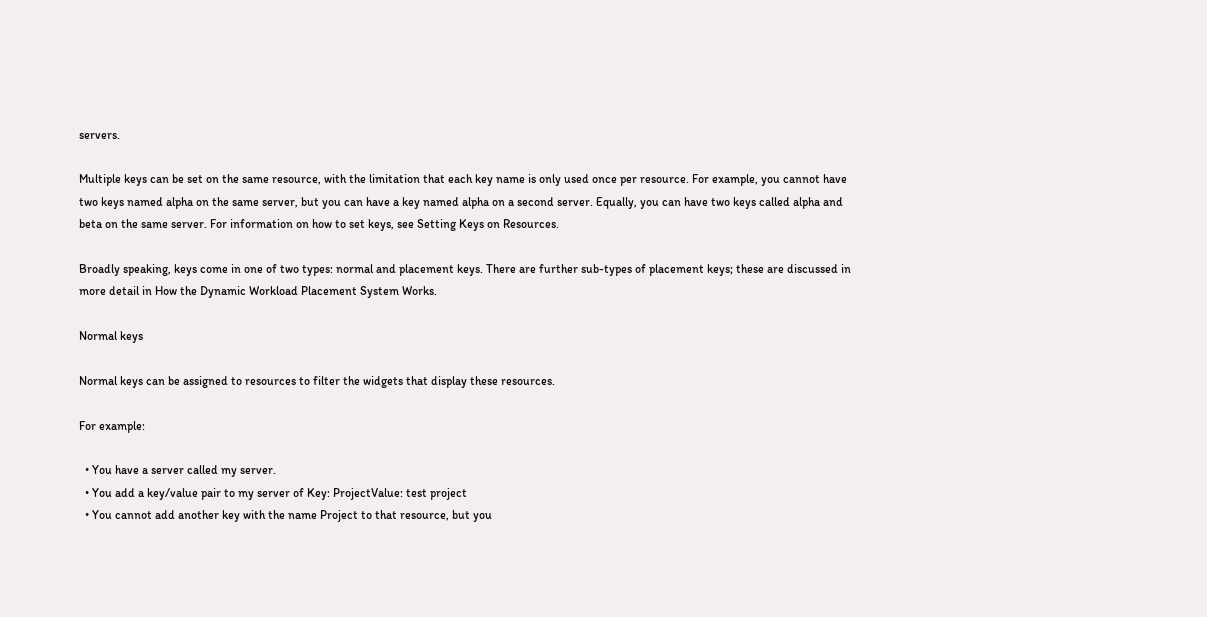servers.

Multiple keys can be set on the same resource, with the limitation that each key name is only used once per resource. For example, you cannot have two keys named alpha on the same server, but you can have a key named alpha on a second server. Equally, you can have two keys called alpha and beta on the same server. For information on how to set keys, see Setting Keys on Resources.

Broadly speaking, keys come in one of two types: normal and placement keys. There are further sub-types of placement keys; these are discussed in more detail in How the Dynamic Workload Placement System Works.

Normal keys

Normal keys can be assigned to resources to filter the widgets that display these resources.

For example:

  • You have a server called my server.
  • You add a key/value pair to my server of Key: ProjectValue: test project
  • You cannot add another key with the name Project to that resource, but you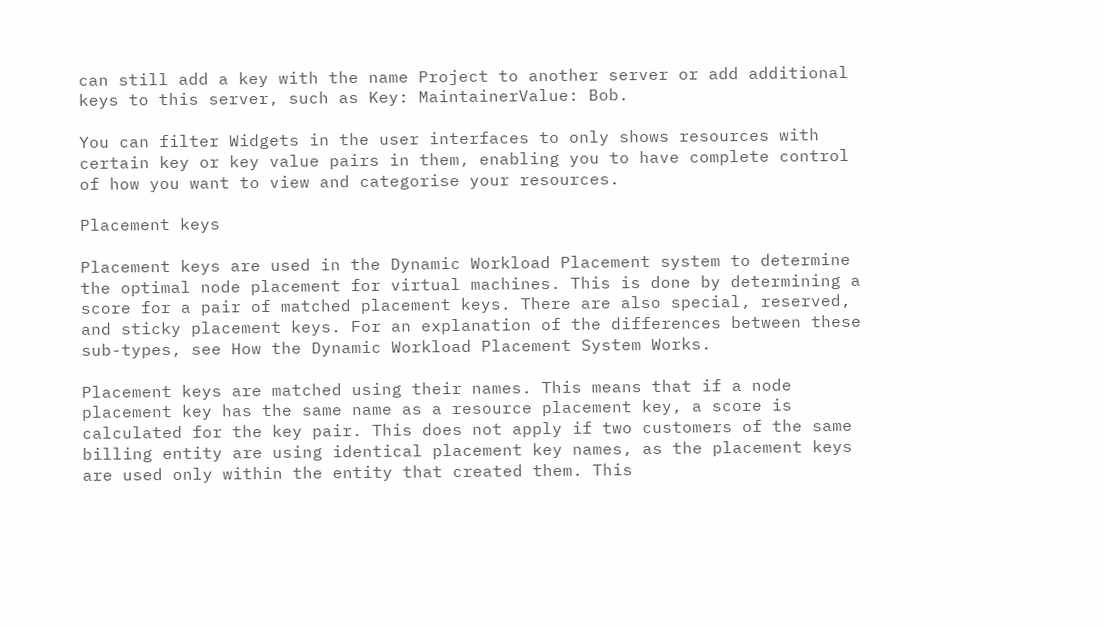can still add a key with the name Project to another server or add additional keys to this server, such as Key: MaintainerValue: Bob.

You can filter Widgets in the user interfaces to only shows resources with certain key or key value pairs in them, enabling you to have complete control of how you want to view and categorise your resources.

Placement keys

Placement keys are used in the Dynamic Workload Placement system to determine the optimal node placement for virtual machines. This is done by determining a score for a pair of matched placement keys. There are also special, reserved, and sticky placement keys. For an explanation of the differences between these sub-types, see How the Dynamic Workload Placement System Works.

Placement keys are matched using their names. This means that if a node placement key has the same name as a resource placement key, a score is calculated for the key pair. This does not apply if two customers of the same billing entity are using identical placement key names, as the placement keys are used only within the entity that created them. This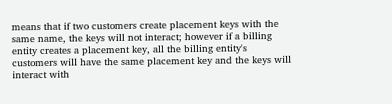means that if two customers create placement keys with the same name, the keys will not interact; however if a billing entity creates a placement key, all the billing entity's customers will have the same placement key and the keys will interact with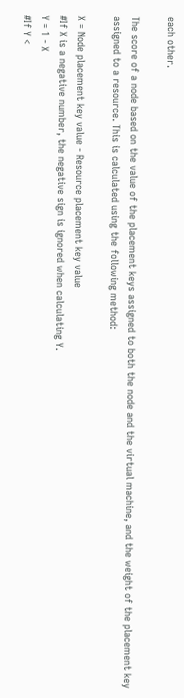each other.

The score of a node based on the value of the placement keys assigned to both the node and the virtual machine, and the weight of the placement key assigned to a resource. This is calculated using the following method:

X = Node placement key value - Resource placement key value
#If X is a negative number, the negative sign is ignored when calculating Y.
Y = 1 - X
#If Y <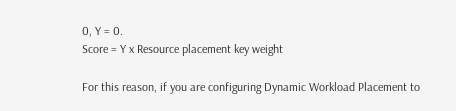0, Y = 0.
Score = Y x Resource placement key weight

For this reason, if you are configuring Dynamic Workload Placement to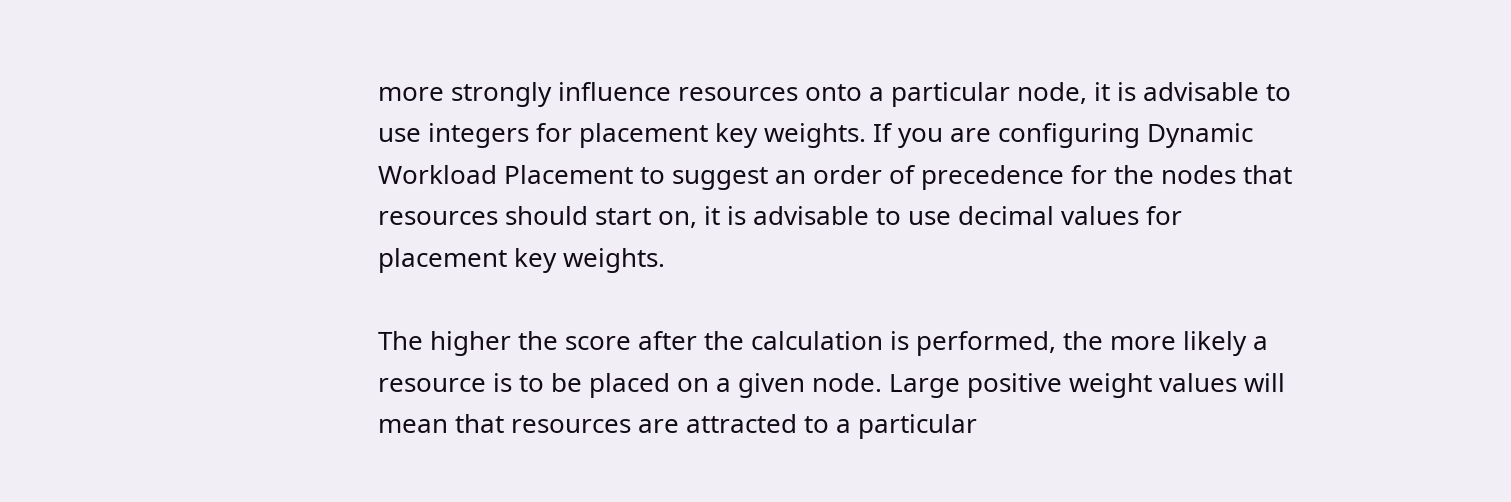more strongly influence resources onto a particular node, it is advisable to use integers for placement key weights. If you are configuring Dynamic Workload Placement to suggest an order of precedence for the nodes that resources should start on, it is advisable to use decimal values for placement key weights.

The higher the score after the calculation is performed, the more likely a resource is to be placed on a given node. Large positive weight values will mean that resources are attracted to a particular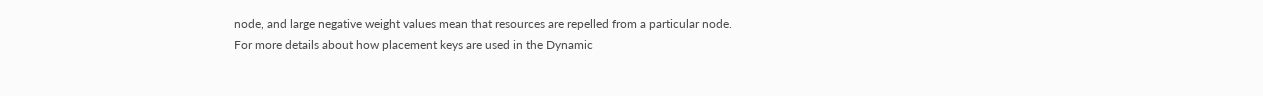node, and large negative weight values mean that resources are repelled from a particular node.
For more details about how placement keys are used in the Dynamic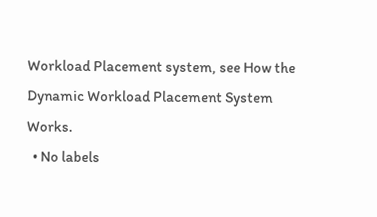Workload Placement system, see How the Dynamic Workload Placement System Works.
  • No labels